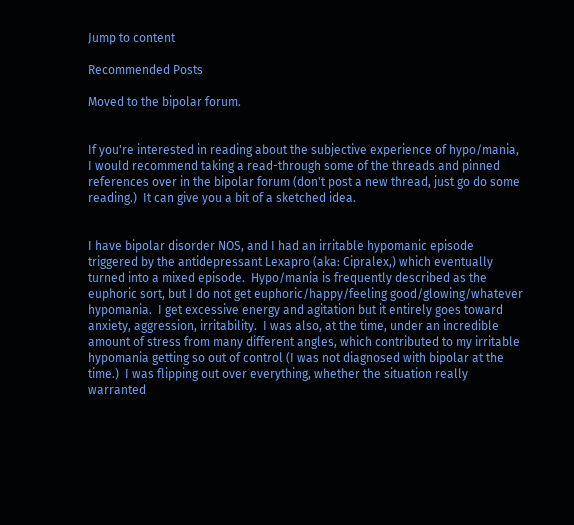Jump to content

Recommended Posts

Moved to the bipolar forum.


If you're interested in reading about the subjective experience of hypo/mania, I would recommend taking a read-through some of the threads and pinned references over in the bipolar forum (don't post a new thread, just go do some reading.)  It can give you a bit of a sketched idea.


I have bipolar disorder NOS, and I had an irritable hypomanic episode triggered by the antidepressant Lexapro (aka: Cipralex,) which eventually turned into a mixed episode.  Hypo/mania is frequently described as the euphoric sort, but I do not get euphoric/happy/feeling good/glowing/whatever hypomania.  I get excessive energy and agitation but it entirely goes toward anxiety, aggression, irritability.  I was also, at the time, under an incredible amount of stress from many different angles, which contributed to my irritable hypomania getting so out of control (I was not diagnosed with bipolar at the time.)  I was flipping out over everything, whether the situation really warranted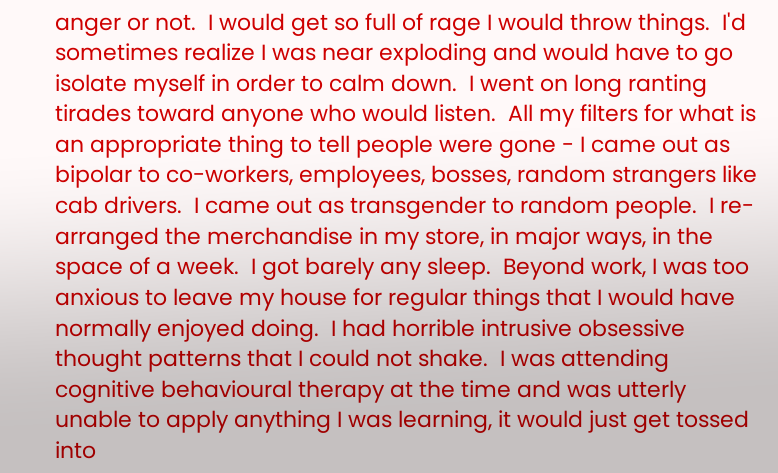anger or not.  I would get so full of rage I would throw things.  I'd sometimes realize I was near exploding and would have to go isolate myself in order to calm down.  I went on long ranting tirades toward anyone who would listen.  All my filters for what is an appropriate thing to tell people were gone - I came out as bipolar to co-workers, employees, bosses, random strangers like cab drivers.  I came out as transgender to random people.  I re-arranged the merchandise in my store, in major ways, in the space of a week.  I got barely any sleep.  Beyond work, I was too anxious to leave my house for regular things that I would have normally enjoyed doing.  I had horrible intrusive obsessive thought patterns that I could not shake.  I was attending cognitive behavioural therapy at the time and was utterly unable to apply anything I was learning, it would just get tossed into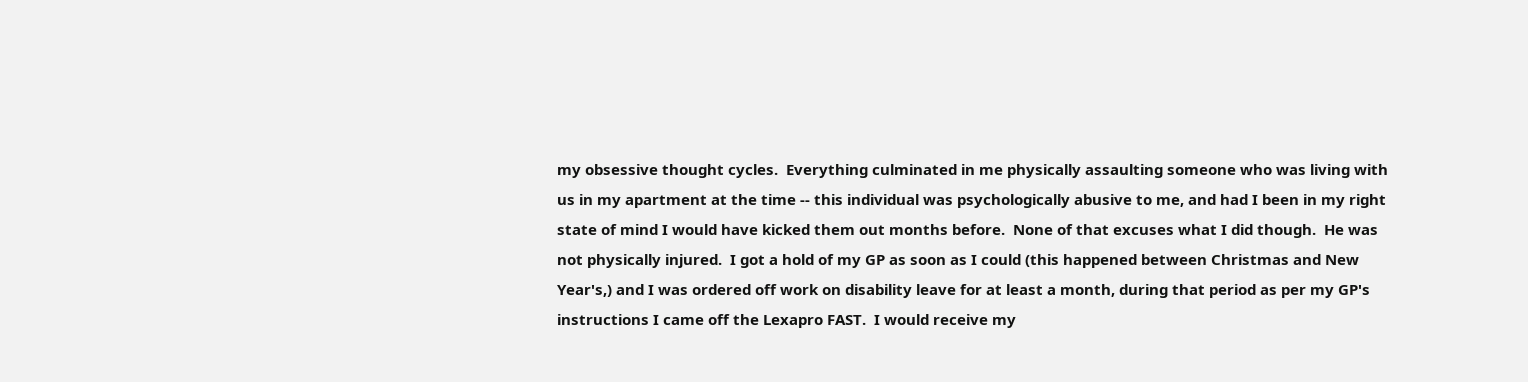my obsessive thought cycles.  Everything culminated in me physically assaulting someone who was living with us in my apartment at the time -- this individual was psychologically abusive to me, and had I been in my right state of mind I would have kicked them out months before.  None of that excuses what I did though.  He was not physically injured.  I got a hold of my GP as soon as I could (this happened between Christmas and New Year's,) and I was ordered off work on disability leave for at least a month, during that period as per my GP's instructions I came off the Lexapro FAST.  I would receive my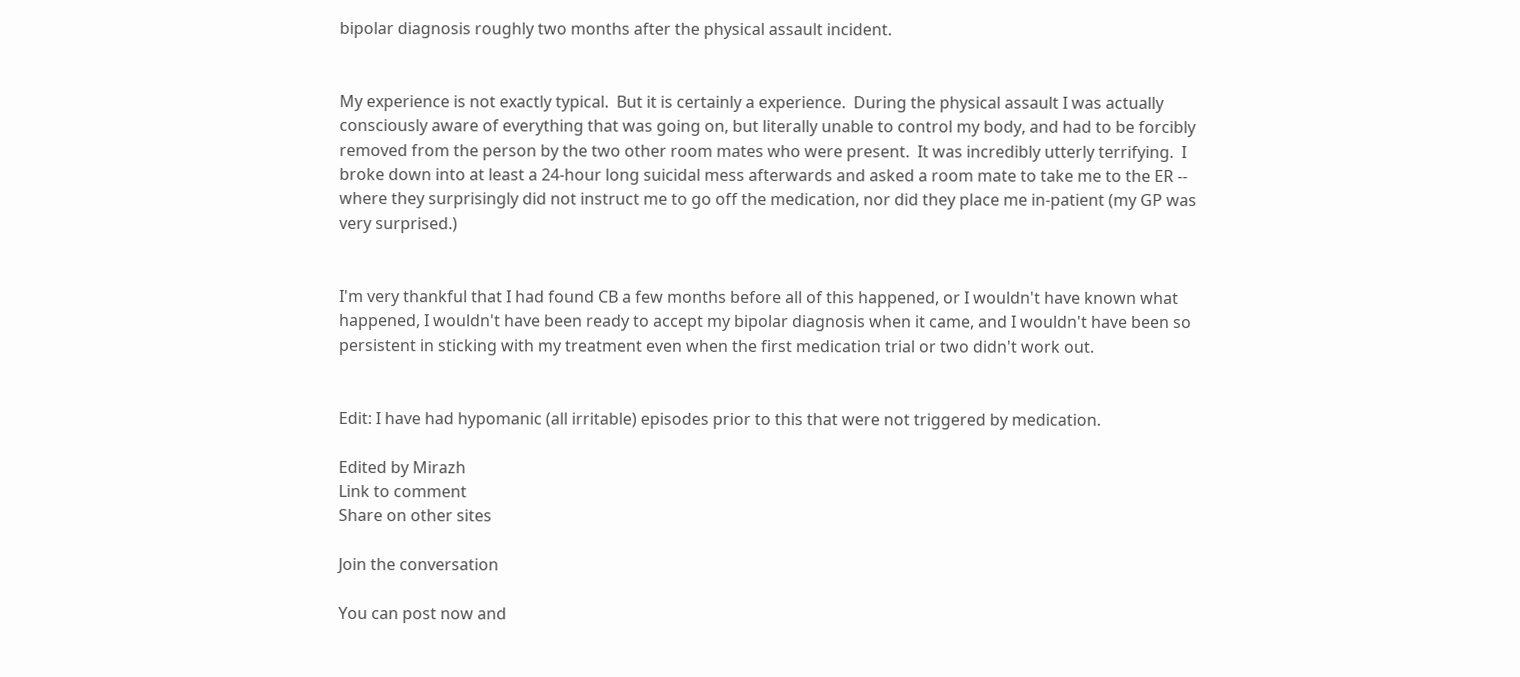bipolar diagnosis roughly two months after the physical assault incident.


My experience is not exactly typical.  But it is certainly a experience.  During the physical assault I was actually consciously aware of everything that was going on, but literally unable to control my body, and had to be forcibly removed from the person by the two other room mates who were present.  It was incredibly utterly terrifying.  I broke down into at least a 24-hour long suicidal mess afterwards and asked a room mate to take me to the ER -- where they surprisingly did not instruct me to go off the medication, nor did they place me in-patient (my GP was very surprised.)


I'm very thankful that I had found CB a few months before all of this happened, or I wouldn't have known what happened, I wouldn't have been ready to accept my bipolar diagnosis when it came, and I wouldn't have been so persistent in sticking with my treatment even when the first medication trial or two didn't work out.


Edit: I have had hypomanic (all irritable) episodes prior to this that were not triggered by medication.

Edited by Mirazh
Link to comment
Share on other sites

Join the conversation

You can post now and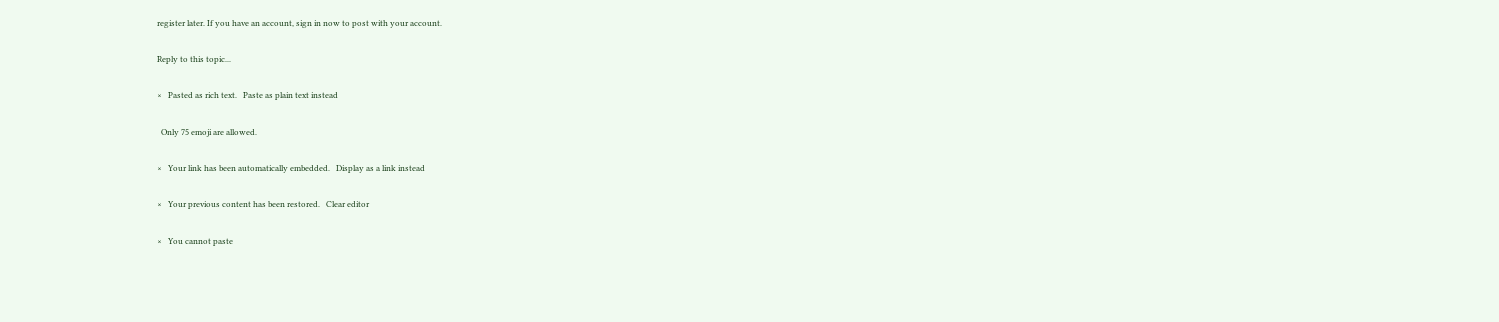register later. If you have an account, sign in now to post with your account.

Reply to this topic...

×   Pasted as rich text.   Paste as plain text instead

  Only 75 emoji are allowed.

×   Your link has been automatically embedded.   Display as a link instead

×   Your previous content has been restored.   Clear editor

×   You cannot paste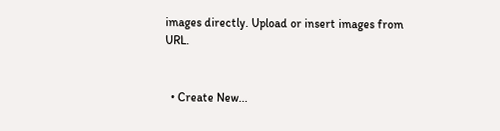images directly. Upload or insert images from URL.


  • Create New...